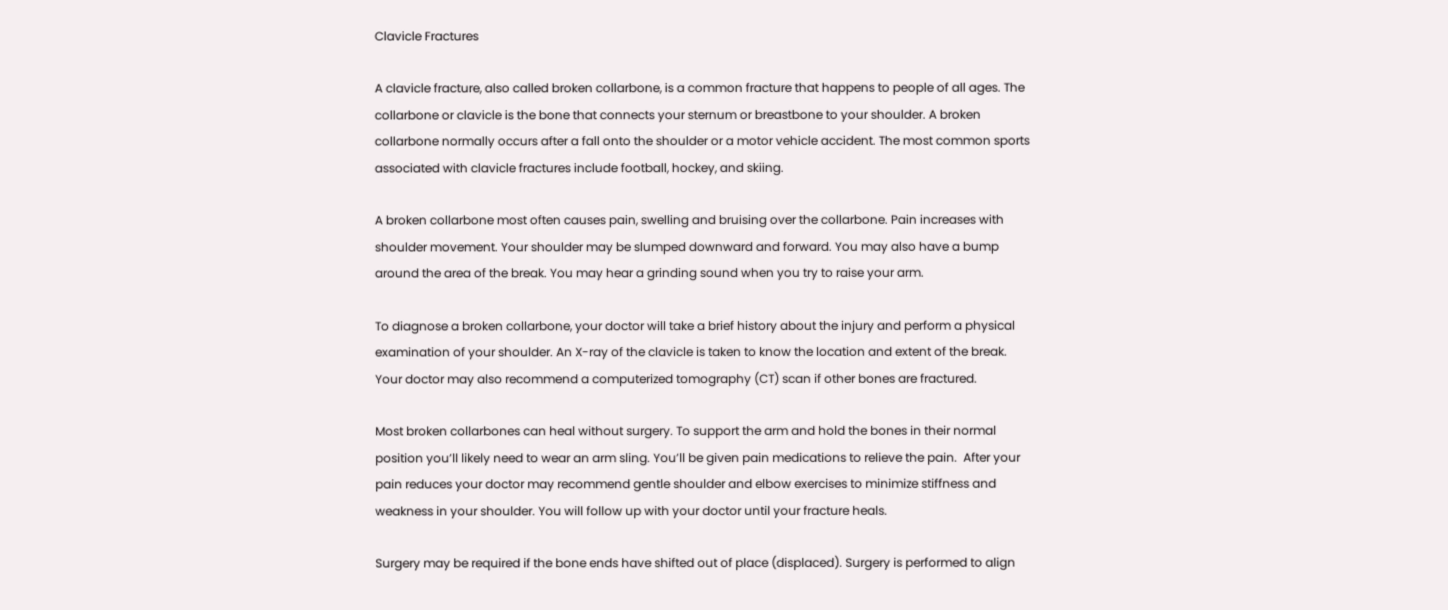Clavicle Fractures

A clavicle fracture, also called broken collarbone, is a common fracture that happens to people of all ages. The collarbone or clavicle is the bone that connects your sternum or breastbone to your shoulder. A broken collarbone normally occurs after a fall onto the shoulder or a motor vehicle accident. The most common sports associated with clavicle fractures include football, hockey, and skiing.

A broken collarbone most often causes pain, swelling and bruising over the collarbone. Pain increases with shoulder movement. Your shoulder may be slumped downward and forward. You may also have a bump around the area of the break. You may hear a grinding sound when you try to raise your arm.

To diagnose a broken collarbone, your doctor will take a brief history about the injury and perform a physical examination of your shoulder. An X-ray of the clavicle is taken to know the location and extent of the break. Your doctor may also recommend a computerized tomography (CT) scan if other bones are fractured.

Most broken collarbones can heal without surgery. To support the arm and hold the bones in their normal position you’ll likely need to wear an arm sling. You’ll be given pain medications to relieve the pain.  After your pain reduces your doctor may recommend gentle shoulder and elbow exercises to minimize stiffness and weakness in your shoulder. You will follow up with your doctor until your fracture heals.

Surgery may be required if the bone ends have shifted out of place (displaced). Surgery is performed to align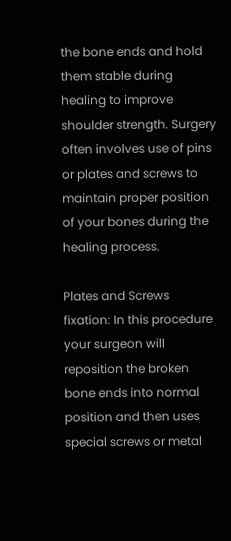the bone ends and hold them stable during healing to improve shoulder strength. Surgery often involves use of pins or plates and screws to maintain proper position of your bones during the healing process.

Plates and Screws fixation: In this procedure your surgeon will reposition the broken bone ends into normal position and then uses special screws or metal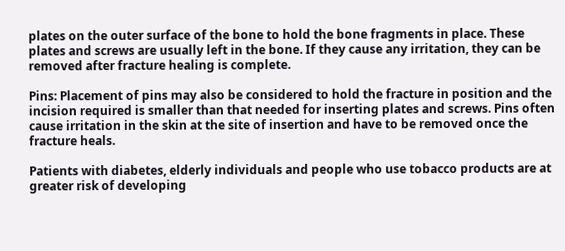plates on the outer surface of the bone to hold the bone fragments in place. These plates and screws are usually left in the bone. If they cause any irritation, they can be removed after fracture healing is complete.

Pins: Placement of pins may also be considered to hold the fracture in position and the incision required is smaller than that needed for inserting plates and screws. Pins often cause irritation in the skin at the site of insertion and have to be removed once the fracture heals.

Patients with diabetes, elderly individuals and people who use tobacco products are at greater risk of developing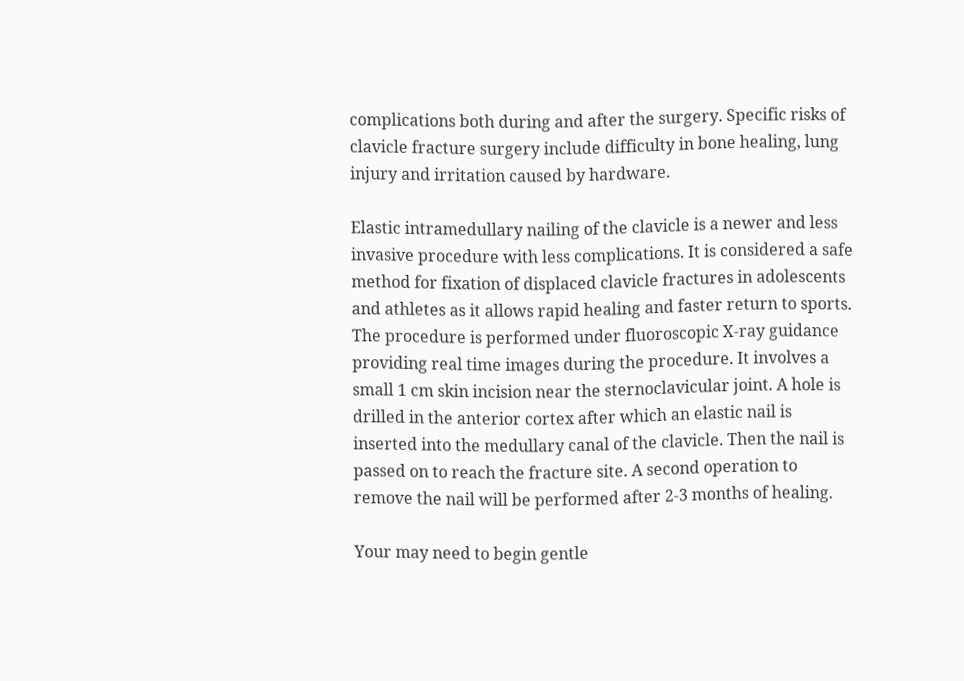complications both during and after the surgery. Specific risks of clavicle fracture surgery include difficulty in bone healing, lung injury and irritation caused by hardware.

Elastic intramedullary nailing of the clavicle is a newer and less invasive procedure with less complications. It is considered a safe method for fixation of displaced clavicle fractures in adolescents and athletes as it allows rapid healing and faster return to sports. The procedure is performed under fluoroscopic X-ray guidance providing real time images during the procedure. It involves a small 1 cm skin incision near the sternoclavicular joint. A hole is drilled in the anterior cortex after which an elastic nail is inserted into the medullary canal of the clavicle. Then the nail is passed on to reach the fracture site. A second operation to remove the nail will be performed after 2-3 months of healing.

Your may need to begin gentle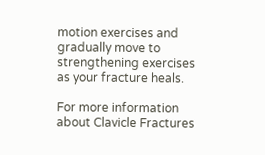motion exercises and gradually move to strengthening exercises as your fracture heals.

For more information about Clavicle Fractures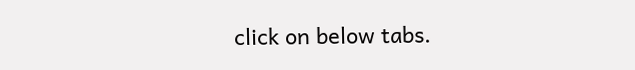click on below tabs.